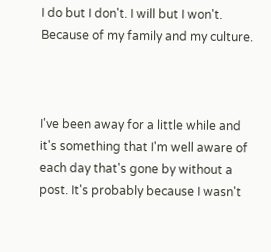I do but I don't. I will but I won't. Because of my family and my culture.



I've been away for a little while and it's something that I'm well aware of each day that's gone by without a post. It's probably because I wasn't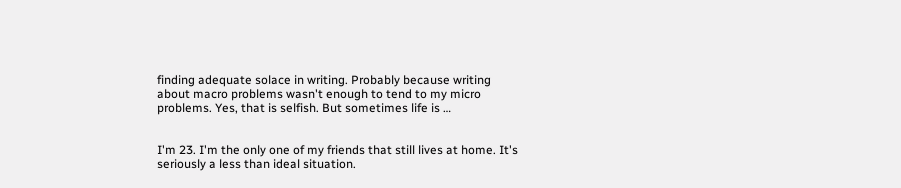finding adequate solace in writing. Probably because writing about macro problems wasn't enough to tend to my micro problems. Yes, that is selfish. But sometimes life is …


I'm 23. I'm the only one of my friends that still lives at home. It's seriously a less than ideal situation.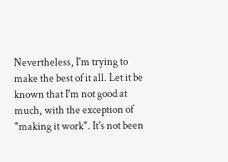Nevertheless, I'm trying to make the best of it all. Let it be known that I'm not good at much, with the exception of "making it work". It's not been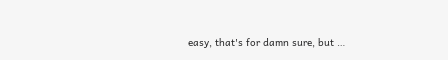easy, that's for damn sure, but …